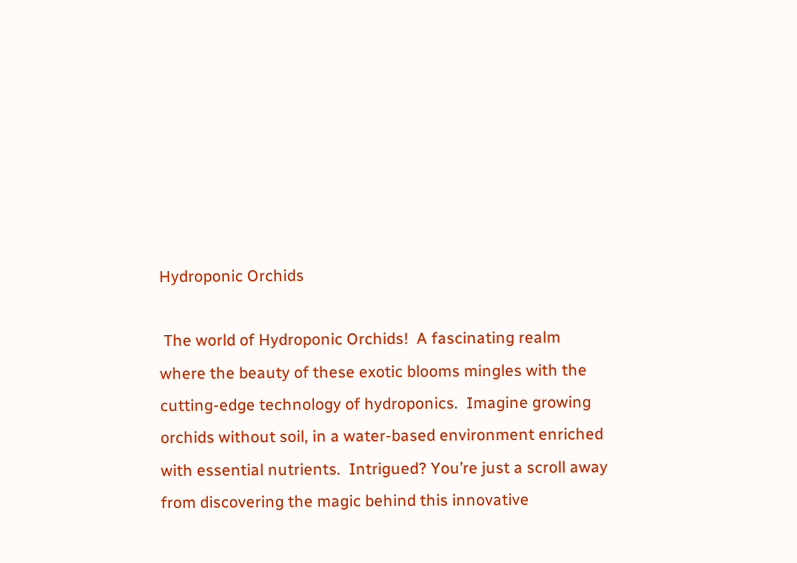Hydroponic Orchids

 The world of Hydroponic Orchids!  A fascinating realm where the beauty of these exotic blooms mingles with the cutting-edge technology of hydroponics.  Imagine growing orchids without soil, in a water-based environment enriched with essential nutrients.  Intrigued? You’re just a scroll away from discovering the magic behind this innovative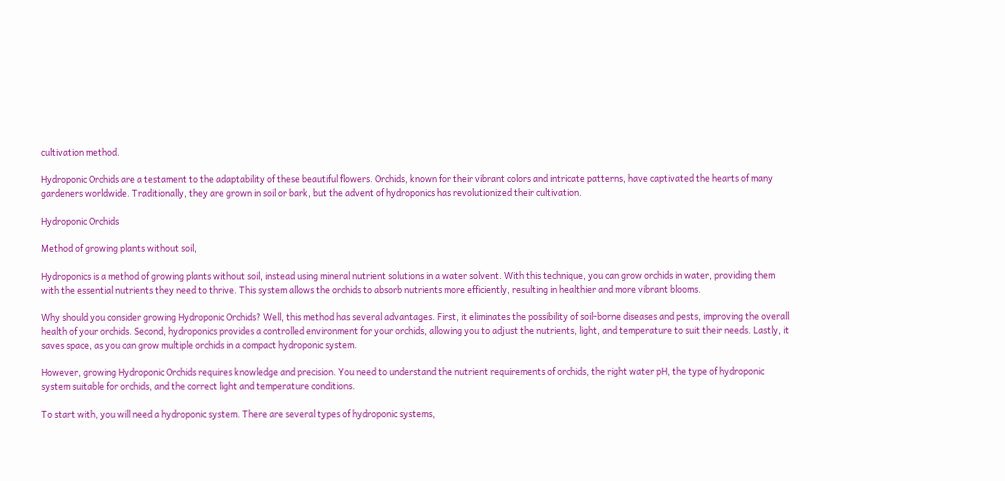cultivation method.

Hydroponic Orchids are a testament to the adaptability of these beautiful flowers. Orchids, known for their vibrant colors and intricate patterns, have captivated the hearts of many gardeners worldwide. Traditionally, they are grown in soil or bark, but the advent of hydroponics has revolutionized their cultivation.

Hydroponic Orchids

Method of growing plants without soil,

Hydroponics is a method of growing plants without soil, instead using mineral nutrient solutions in a water solvent. With this technique, you can grow orchids in water, providing them with the essential nutrients they need to thrive. This system allows the orchids to absorb nutrients more efficiently, resulting in healthier and more vibrant blooms.

Why should you consider growing Hydroponic Orchids? Well, this method has several advantages. First, it eliminates the possibility of soil-borne diseases and pests, improving the overall health of your orchids. Second, hydroponics provides a controlled environment for your orchids, allowing you to adjust the nutrients, light, and temperature to suit their needs. Lastly, it saves space, as you can grow multiple orchids in a compact hydroponic system.

However, growing Hydroponic Orchids requires knowledge and precision. You need to understand the nutrient requirements of orchids, the right water pH, the type of hydroponic system suitable for orchids, and the correct light and temperature conditions.

To start with, you will need a hydroponic system. There are several types of hydroponic systems,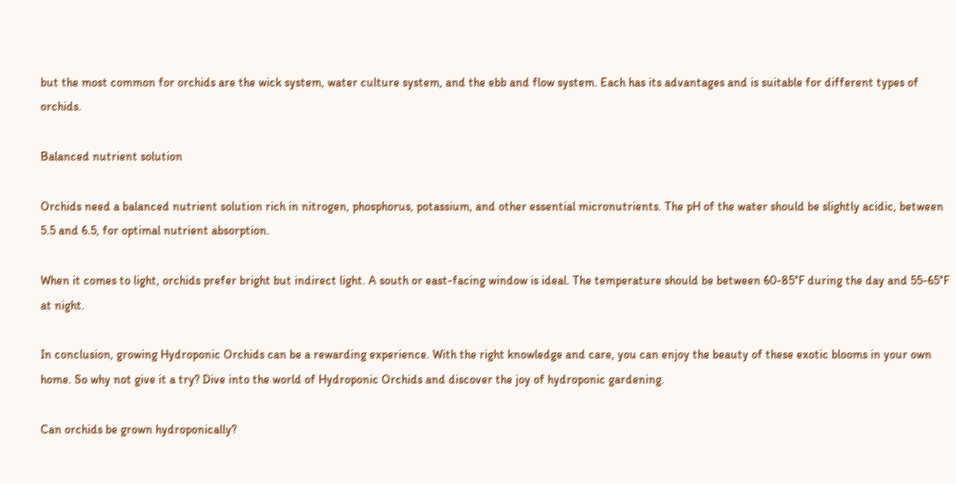but the most common for orchids are the wick system, water culture system, and the ebb and flow system. Each has its advantages and is suitable for different types of orchids.

Balanced nutrient solution

Orchids need a balanced nutrient solution rich in nitrogen, phosphorus, potassium, and other essential micronutrients. The pH of the water should be slightly acidic, between 5.5 and 6.5, for optimal nutrient absorption.

When it comes to light, orchids prefer bright but indirect light. A south or east-facing window is ideal. The temperature should be between 60-85°F during the day and 55-65°F at night.

In conclusion, growing Hydroponic Orchids can be a rewarding experience. With the right knowledge and care, you can enjoy the beauty of these exotic blooms in your own home. So why not give it a try? Dive into the world of Hydroponic Orchids and discover the joy of hydroponic gardening.

Can orchids be grown hydroponically?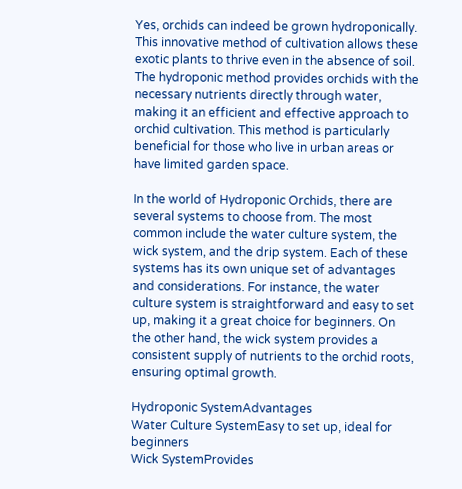Yes, orchids can indeed be grown hydroponically. This innovative method of cultivation allows these exotic plants to thrive even in the absence of soil. The hydroponic method provides orchids with the necessary nutrients directly through water, making it an efficient and effective approach to orchid cultivation. This method is particularly beneficial for those who live in urban areas or have limited garden space.

In the world of Hydroponic Orchids, there are several systems to choose from. The most common include the water culture system, the wick system, and the drip system. Each of these systems has its own unique set of advantages and considerations. For instance, the water culture system is straightforward and easy to set up, making it a great choice for beginners. On the other hand, the wick system provides a consistent supply of nutrients to the orchid roots, ensuring optimal growth.

Hydroponic SystemAdvantages
Water Culture SystemEasy to set up, ideal for beginners
Wick SystemProvides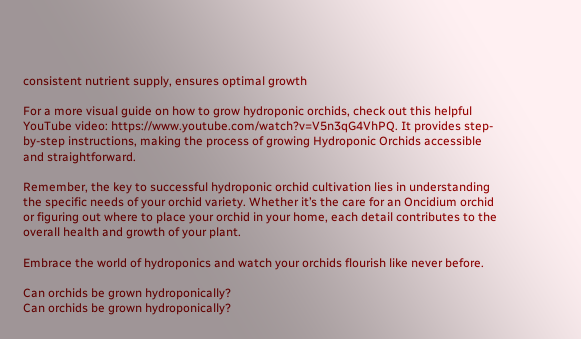consistent nutrient supply, ensures optimal growth

For a more visual guide on how to grow hydroponic orchids, check out this helpful YouTube video: https://www.youtube.com/watch?v=V5n3qG4VhPQ. It provides step-by-step instructions, making the process of growing Hydroponic Orchids accessible and straightforward.

Remember, the key to successful hydroponic orchid cultivation lies in understanding the specific needs of your orchid variety. Whether it’s the care for an Oncidium orchid or figuring out where to place your orchid in your home, each detail contributes to the overall health and growth of your plant.

Embrace the world of hydroponics and watch your orchids flourish like never before.

Can orchids be grown hydroponically?
Can orchids be grown hydroponically?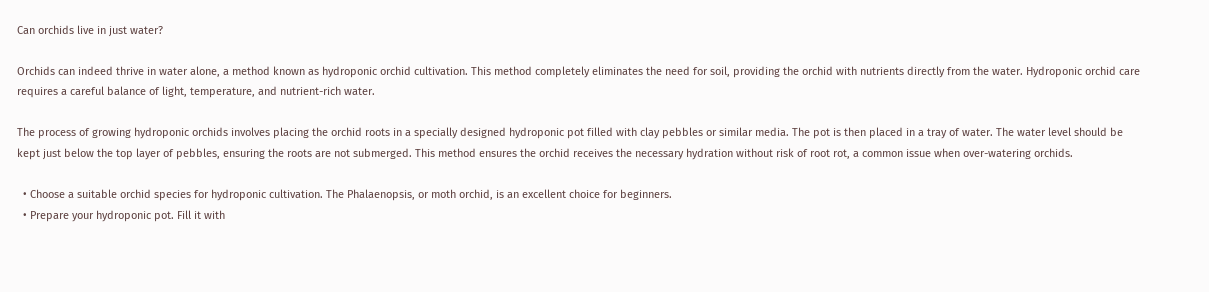Can orchids live in just water?

Orchids can indeed thrive in water alone, a method known as hydroponic orchid cultivation. This method completely eliminates the need for soil, providing the orchid with nutrients directly from the water. Hydroponic orchid care requires a careful balance of light, temperature, and nutrient-rich water.

The process of growing hydroponic orchids involves placing the orchid roots in a specially designed hydroponic pot filled with clay pebbles or similar media. The pot is then placed in a tray of water. The water level should be kept just below the top layer of pebbles, ensuring the roots are not submerged. This method ensures the orchid receives the necessary hydration without risk of root rot, a common issue when over-watering orchids.

  • Choose a suitable orchid species for hydroponic cultivation. The Phalaenopsis, or moth orchid, is an excellent choice for beginners.
  • Prepare your hydroponic pot. Fill it with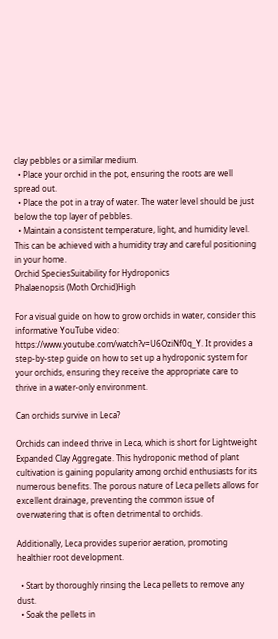clay pebbles or a similar medium.
  • Place your orchid in the pot, ensuring the roots are well spread out.
  • Place the pot in a tray of water. The water level should be just below the top layer of pebbles.
  • Maintain a consistent temperature, light, and humidity level. This can be achieved with a humidity tray and careful positioning in your home.
Orchid SpeciesSuitability for Hydroponics
Phalaenopsis (Moth Orchid)High

For a visual guide on how to grow orchids in water, consider this informative YouTube video: https://www.youtube.com/watch?v=U6OziNf0q_Y. It provides a step-by-step guide on how to set up a hydroponic system for your orchids, ensuring they receive the appropriate care to thrive in a water-only environment.

Can orchids survive in Leca?

Orchids can indeed thrive in Leca, which is short for Lightweight Expanded Clay Aggregate. This hydroponic method of plant cultivation is gaining popularity among orchid enthusiasts for its numerous benefits. The porous nature of Leca pellets allows for excellent drainage, preventing the common issue of overwatering that is often detrimental to orchids.

Additionally, Leca provides superior aeration, promoting healthier root development.

  • Start by thoroughly rinsing the Leca pellets to remove any dust.
  • Soak the pellets in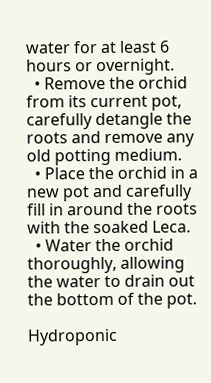water for at least 6 hours or overnight.
  • Remove the orchid from its current pot, carefully detangle the roots and remove any old potting medium.
  • Place the orchid in a new pot and carefully fill in around the roots with the soaked Leca.
  • Water the orchid thoroughly, allowing the water to drain out the bottom of the pot.

Hydroponic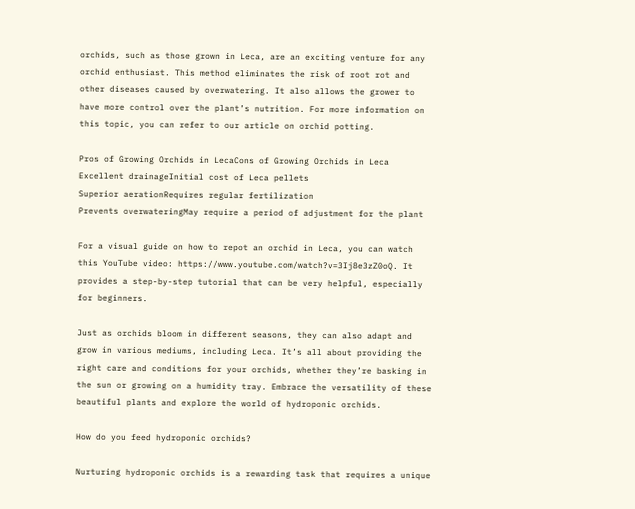orchids, such as those grown in Leca, are an exciting venture for any orchid enthusiast. This method eliminates the risk of root rot and other diseases caused by overwatering. It also allows the grower to have more control over the plant’s nutrition. For more information on this topic, you can refer to our article on orchid potting.

Pros of Growing Orchids in LecaCons of Growing Orchids in Leca
Excellent drainageInitial cost of Leca pellets
Superior aerationRequires regular fertilization
Prevents overwateringMay require a period of adjustment for the plant

For a visual guide on how to repot an orchid in Leca, you can watch this YouTube video: https://www.youtube.com/watch?v=3Ij8e3zZ0oQ. It provides a step-by-step tutorial that can be very helpful, especially for beginners.

Just as orchids bloom in different seasons, they can also adapt and grow in various mediums, including Leca. It’s all about providing the right care and conditions for your orchids, whether they’re basking in the sun or growing on a humidity tray. Embrace the versatility of these beautiful plants and explore the world of hydroponic orchids.

How do you feed hydroponic orchids?

Nurturing hydroponic orchids is a rewarding task that requires a unique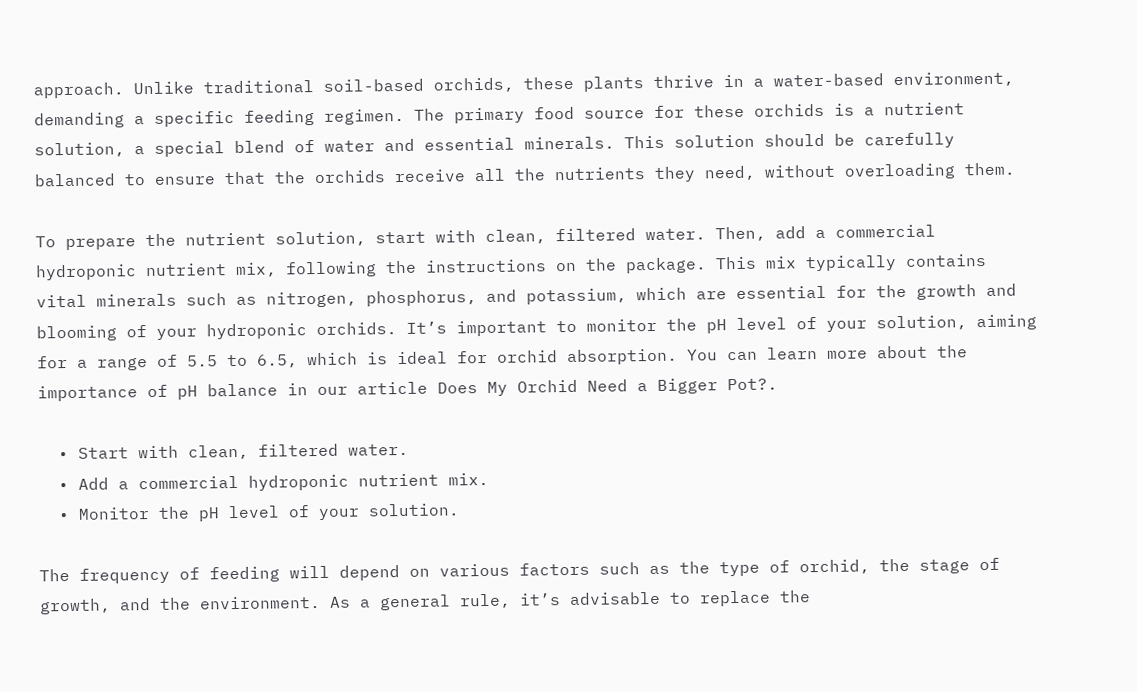approach. Unlike traditional soil-based orchids, these plants thrive in a water-based environment, demanding a specific feeding regimen. The primary food source for these orchids is a nutrient solution, a special blend of water and essential minerals. This solution should be carefully balanced to ensure that the orchids receive all the nutrients they need, without overloading them.

To prepare the nutrient solution, start with clean, filtered water. Then, add a commercial hydroponic nutrient mix, following the instructions on the package. This mix typically contains vital minerals such as nitrogen, phosphorus, and potassium, which are essential for the growth and blooming of your hydroponic orchids. It’s important to monitor the pH level of your solution, aiming for a range of 5.5 to 6.5, which is ideal for orchid absorption. You can learn more about the importance of pH balance in our article Does My Orchid Need a Bigger Pot?.

  • Start with clean, filtered water.
  • Add a commercial hydroponic nutrient mix.
  • Monitor the pH level of your solution.

The frequency of feeding will depend on various factors such as the type of orchid, the stage of growth, and the environment. As a general rule, it’s advisable to replace the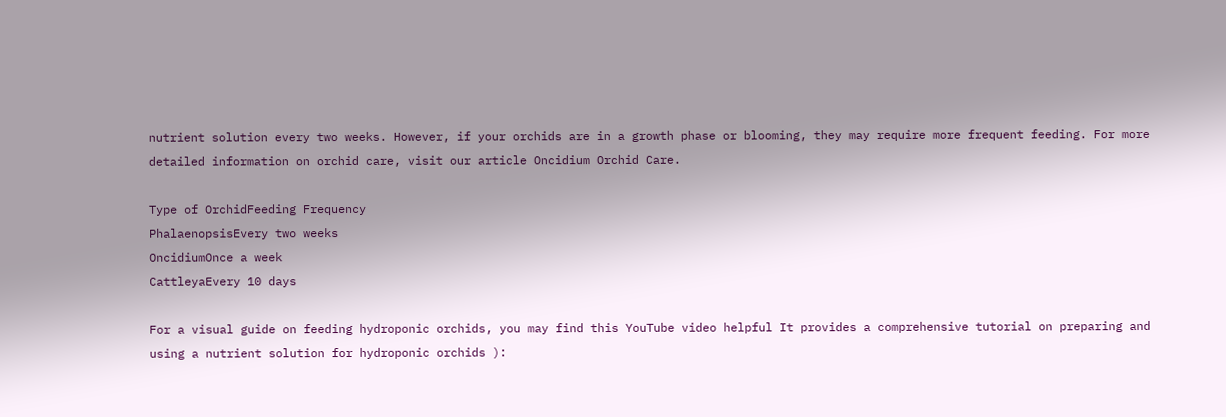nutrient solution every two weeks. However, if your orchids are in a growth phase or blooming, they may require more frequent feeding. For more detailed information on orchid care, visit our article Oncidium Orchid Care.

Type of OrchidFeeding Frequency
PhalaenopsisEvery two weeks
OncidiumOnce a week
CattleyaEvery 10 days

For a visual guide on feeding hydroponic orchids, you may find this YouTube video helpful It provides a comprehensive tutorial on preparing and using a nutrient solution for hydroponic orchids ):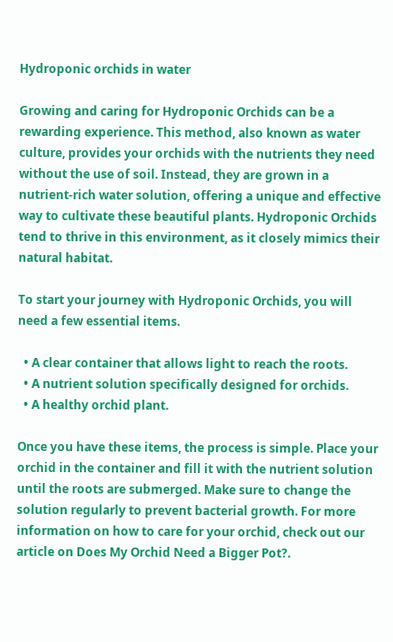Hydroponic orchids in water

Growing and caring for Hydroponic Orchids can be a rewarding experience. This method, also known as water culture, provides your orchids with the nutrients they need without the use of soil. Instead, they are grown in a nutrient-rich water solution, offering a unique and effective way to cultivate these beautiful plants. Hydroponic Orchids tend to thrive in this environment, as it closely mimics their natural habitat.

To start your journey with Hydroponic Orchids, you will need a few essential items.

  • A clear container that allows light to reach the roots.
  • A nutrient solution specifically designed for orchids.
  • A healthy orchid plant.

Once you have these items, the process is simple. Place your orchid in the container and fill it with the nutrient solution until the roots are submerged. Make sure to change the solution regularly to prevent bacterial growth. For more information on how to care for your orchid, check out our article on Does My Orchid Need a Bigger Pot?.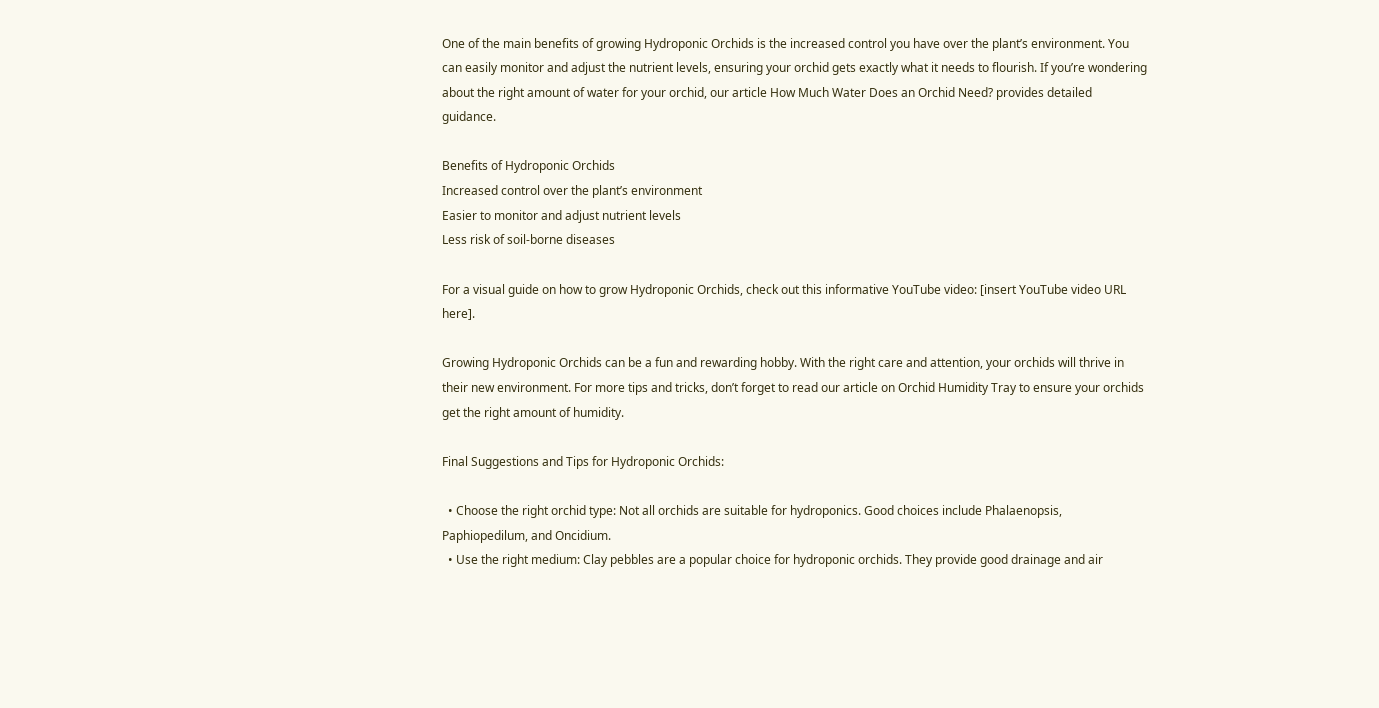One of the main benefits of growing Hydroponic Orchids is the increased control you have over the plant’s environment. You can easily monitor and adjust the nutrient levels, ensuring your orchid gets exactly what it needs to flourish. If you’re wondering about the right amount of water for your orchid, our article How Much Water Does an Orchid Need? provides detailed guidance.

Benefits of Hydroponic Orchids
Increased control over the plant’s environment
Easier to monitor and adjust nutrient levels
Less risk of soil-borne diseases

For a visual guide on how to grow Hydroponic Orchids, check out this informative YouTube video: [insert YouTube video URL here].

Growing Hydroponic Orchids can be a fun and rewarding hobby. With the right care and attention, your orchids will thrive in their new environment. For more tips and tricks, don’t forget to read our article on Orchid Humidity Tray to ensure your orchids get the right amount of humidity.

Final Suggestions and Tips for Hydroponic Orchids:

  • Choose the right orchid type: Not all orchids are suitable for hydroponics. Good choices include Phalaenopsis, Paphiopedilum, and Oncidium.
  • Use the right medium: Clay pebbles are a popular choice for hydroponic orchids. They provide good drainage and air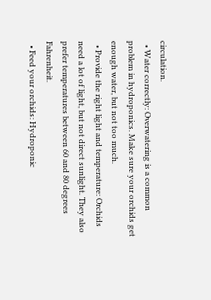circulation.
  • Water correctly: Overwatering is a common problem in hydroponics. Make sure your orchids get enough water, but not too much.
  • Provide the right light and temperature: Orchids need a lot of light, but not direct sunlight. They also prefer temperatures between 60 and 80 degrees Fahrenheit.
  • Feed your orchids: Hydroponic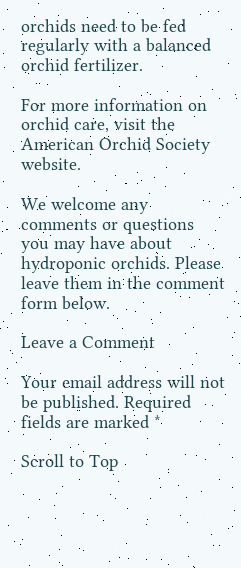orchids need to be fed regularly with a balanced orchid fertilizer.

For more information on orchid care, visit the American Orchid Society website.

We welcome any comments or questions you may have about hydroponic orchids. Please leave them in the comment form below.

Leave a Comment

Your email address will not be published. Required fields are marked *

Scroll to Top